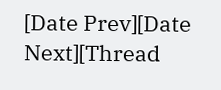[Date Prev][Date Next][Thread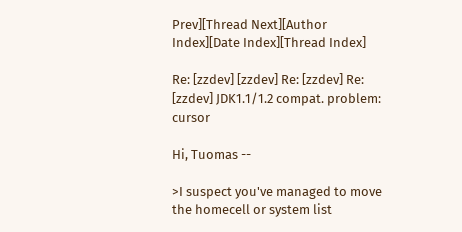Prev][Thread Next][Author Index][Date Index][Thread Index]

Re: [zzdev] [zzdev] Re: [zzdev] Re: [zzdev] JDK1.1/1.2 compat. problem: cursor

Hi, Tuomas --

>I suspect you've managed to move the homecell or system list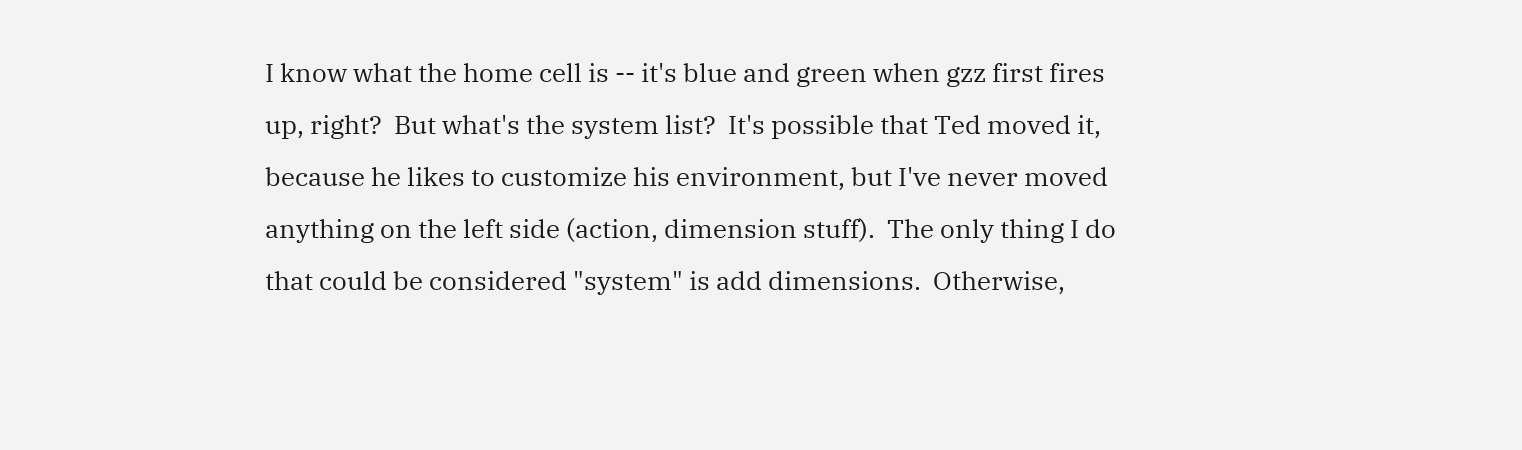I know what the home cell is -- it's blue and green when gzz first fires
up, right?  But what's the system list?  It's possible that Ted moved it,
because he likes to customize his environment, but I've never moved
anything on the left side (action, dimension stuff).  The only thing I do
that could be considered "system" is add dimensions.  Otherwise,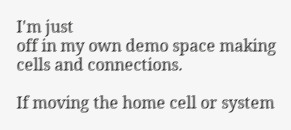I'm just
off in my own demo space making cells and connections.

If moving the home cell or system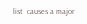list  causes a major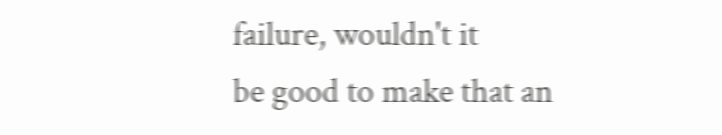failure, wouldn't it
be good to make that an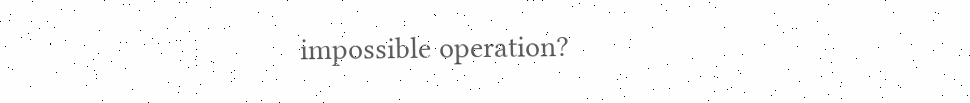impossible operation?